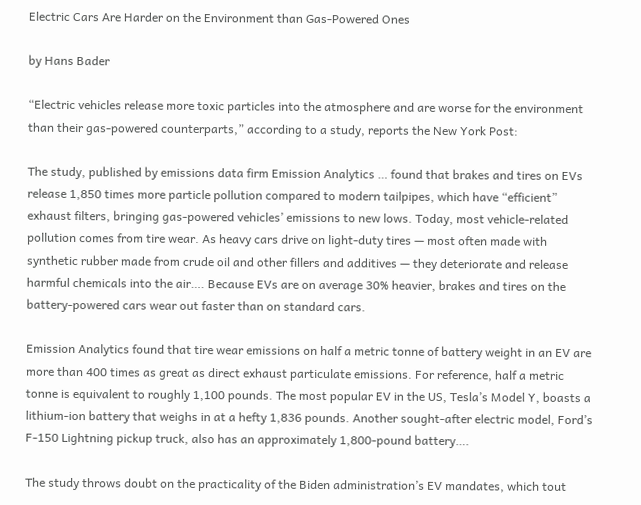Electric Cars Are Harder on the Environment than Gas-Powered Ones

by Hans Bader

“Electric vehicles release more toxic particles into the atmosphere and are worse for the environment than their gas-powered counterparts,” according to a study, reports the New York Post:

The study, published by emissions data firm Emission Analytics … found that brakes and tires on EVs release 1,850 times more particle pollution compared to modern tailpipes, which have “efficient” exhaust filters, bringing gas-powered vehicles’ emissions to new lows. Today, most vehicle-related pollution comes from tire wear. As heavy cars drive on light-duty tires — most often made with synthetic rubber made from crude oil and other fillers and additives — they deteriorate and release harmful chemicals into the air…. Because EVs are on average 30% heavier, brakes and tires on the battery-powered cars wear out faster than on standard cars.

Emission Analytics found that tire wear emissions on half a metric tonne of battery weight in an EV are more than 400 times as great as direct exhaust particulate emissions. For reference, half a metric tonne is equivalent to roughly 1,100 pounds. The most popular EV in the US, Tesla’s Model Y, boasts a lithium-ion battery that weighs in at a hefty 1,836 pounds. Another sought-after electric model, Ford’s F-150 Lightning pickup truck, also has an approximately 1,800-pound battery….

The study throws doubt on the practicality of the Biden administration’s EV mandates, which tout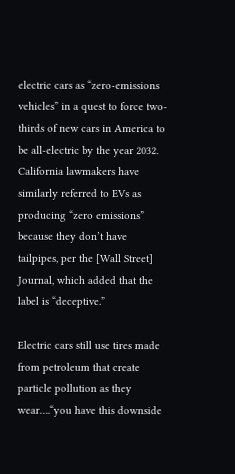electric cars as “zero-emissions vehicles” in a quest to force two-thirds of new cars in America to be all-electric by the year 2032. California lawmakers have similarly referred to EVs as producing “zero emissions” because they don’t have tailpipes, per the [Wall Street] Journal, which added that the label is “deceptive.”

Electric cars still use tires made from petroleum that create particle pollution as they wear….“you have this downside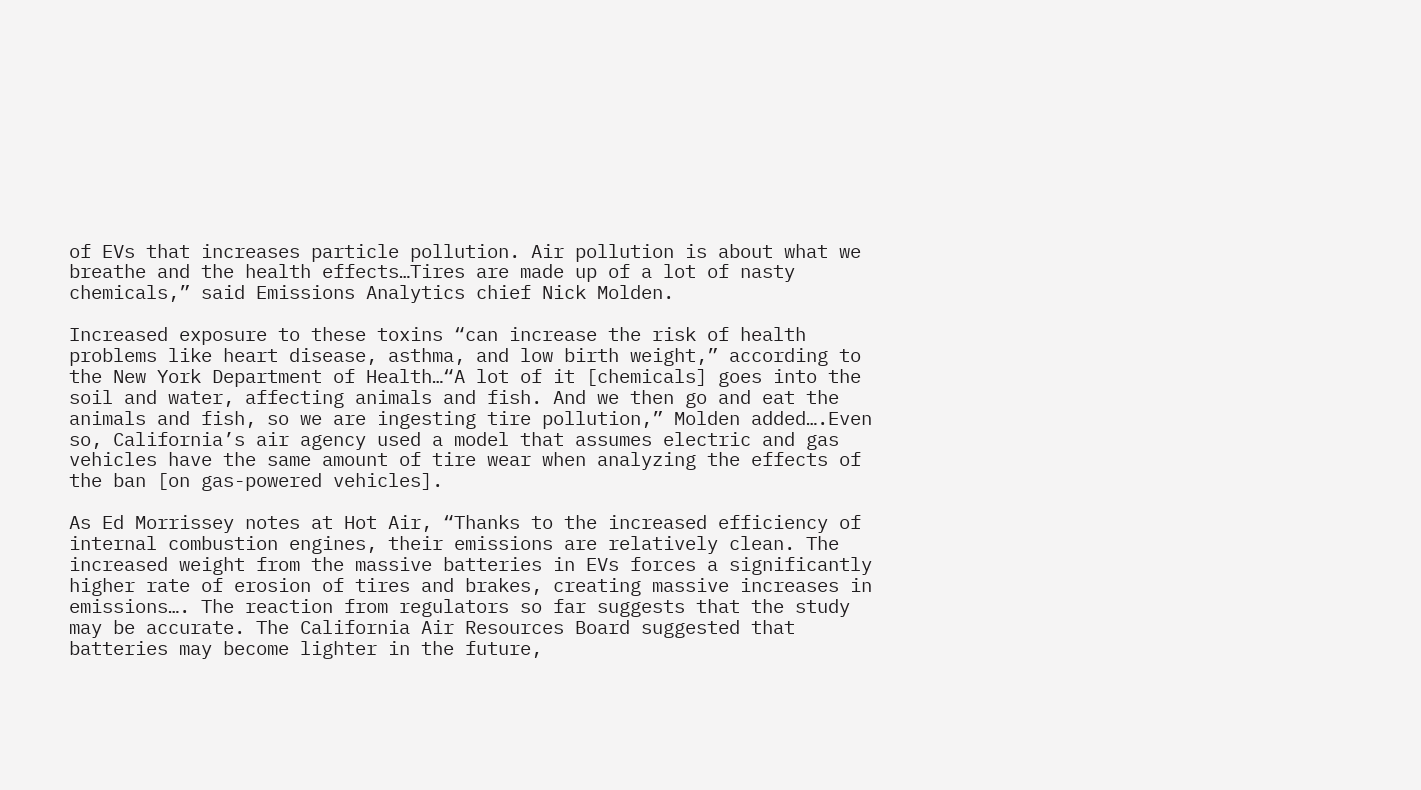of EVs that increases particle pollution. Air pollution is about what we breathe and the health effects…Tires are made up of a lot of nasty chemicals,” said Emissions Analytics chief Nick Molden.

Increased exposure to these toxins “can increase the risk of health problems like heart disease, asthma, and low birth weight,” according to the New York Department of Health…“A lot of it [chemicals] goes into the soil and water, affecting animals and fish. And we then go and eat the animals and fish, so we are ingesting tire pollution,” Molden added….Even so, California’s air agency used a model that assumes electric and gas vehicles have the same amount of tire wear when analyzing the effects of the ban [on gas-powered vehicles].

As Ed Morrissey notes at Hot Air, “Thanks to the increased efficiency of internal combustion engines, their emissions are relatively clean. The increased weight from the massive batteries in EVs forces a significantly higher rate of erosion of tires and brakes, creating massive increases in emissions…. The reaction from regulators so far suggests that the study may be accurate. The California Air Resources Board suggested that batteries may become lighter in the future,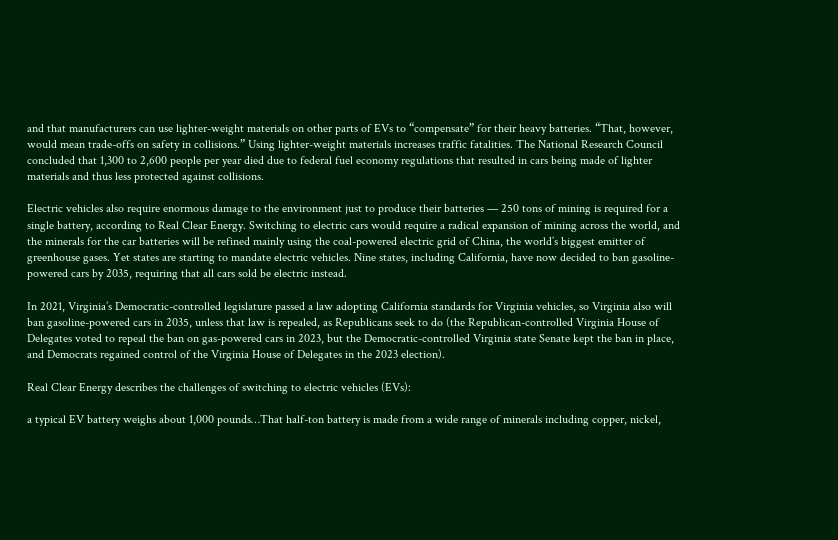and that manufacturers can use lighter-weight materials on other parts of EVs to “compensate” for their heavy batteries. “That, however, would mean trade-offs on safety in collisions.” Using lighter-weight materials increases traffic fatalities. The National Research Council concluded that 1,300 to 2,600 people per year died due to federal fuel economy regulations that resulted in cars being made of lighter materials and thus less protected against collisions.

Electric vehicles also require enormous damage to the environment just to produce their batteries — 250 tons of mining is required for a single battery, according to Real Clear Energy. Switching to electric cars would require a radical expansion of mining across the world, and the minerals for the car batteries will be refined mainly using the coal-powered electric grid of China, the world’s biggest emitter of greenhouse gases. Yet states are starting to mandate electric vehicles. Nine states, including California, have now decided to ban gasoline-powered cars by 2035, requiring that all cars sold be electric instead.

In 2021, Virginia’s Democratic-controlled legislature passed a law adopting California standards for Virginia vehicles, so Virginia also will ban gasoline-powered cars in 2035, unless that law is repealed, as Republicans seek to do (the Republican-controlled Virginia House of Delegates voted to repeal the ban on gas-powered cars in 2023, but the Democratic-controlled Virginia state Senate kept the ban in place, and Democrats regained control of the Virginia House of Delegates in the 2023 election).

Real Clear Energy describes the challenges of switching to electric vehicles (EVs):

a typical EV battery weighs about 1,000 pounds…That half-ton battery is made from a wide range of minerals including copper, nickel,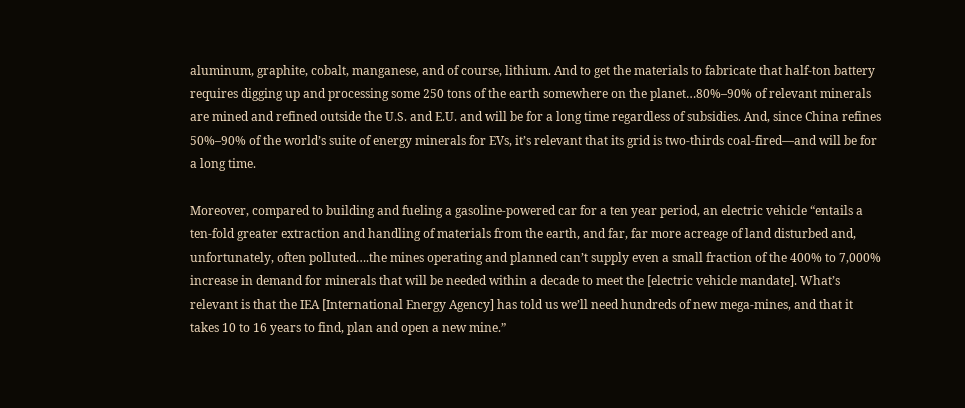aluminum, graphite, cobalt, manganese, and of course, lithium. And to get the materials to fabricate that half-ton battery requires digging up and processing some 250 tons of the earth somewhere on the planet…80%–90% of relevant minerals are mined and refined outside the U.S. and E.U. and will be for a long time regardless of subsidies. And, since China refines 50%–90% of the world’s suite of energy minerals for EVs, it’s relevant that its grid is two-thirds coal-fired—and will be for a long time.

Moreover, compared to building and fueling a gasoline-powered car for a ten year period, an electric vehicle “entails a ten-fold greater extraction and handling of materials from the earth, and far, far more acreage of land disturbed and, unfortunately, often polluted….the mines operating and planned can’t supply even a small fraction of the 400% to 7,000% increase in demand for minerals that will be needed within a decade to meet the [electric vehicle mandate]. What’s relevant is that the IEA [International Energy Agency] has told us we’ll need hundreds of new mega-mines, and that it takes 10 to 16 years to find, plan and open a new mine.”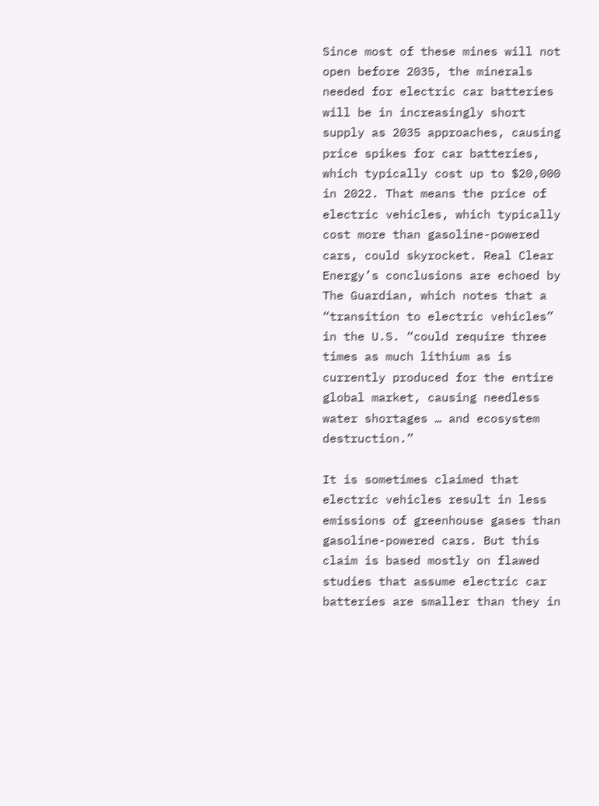Since most of these mines will not open before 2035, the minerals needed for electric car batteries will be in increasingly short supply as 2035 approaches, causing price spikes for car batteries, which typically cost up to $20,000 in 2022. That means the price of electric vehicles, which typically cost more than gasoline-powered cars, could skyrocket. Real Clear Energy’s conclusions are echoed by The Guardian, which notes that a “transition to electric vehicles” in the U.S. “could require three times as much lithium as is currently produced for the entire global market, causing needless water shortages … and ecosystem destruction.”

It is sometimes claimed that electric vehicles result in less emissions of greenhouse gases than gasoline-powered cars. But this claim is based mostly on flawed studies that assume electric car batteries are smaller than they in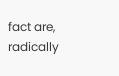fact are, radically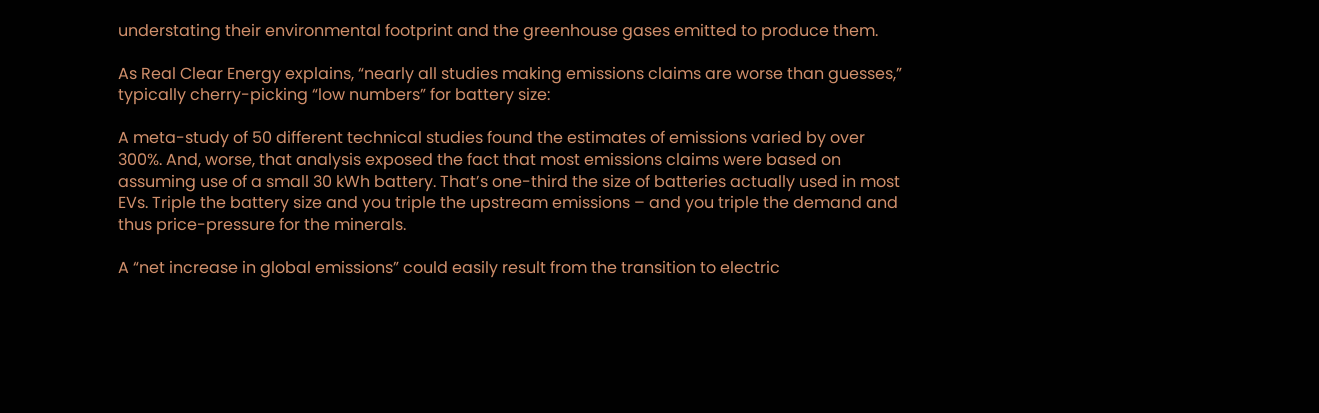understating their environmental footprint and the greenhouse gases emitted to produce them.

As Real Clear Energy explains, “nearly all studies making emissions claims are worse than guesses,” typically cherry-picking “low numbers” for battery size:

A meta-study of 50 different technical studies found the estimates of emissions varied by over 300%. And, worse, that analysis exposed the fact that most emissions claims were based on assuming use of a small 30 kWh battery. That’s one-third the size of batteries actually used in most EVs. Triple the battery size and you triple the upstream emissions – and you triple the demand and thus price-pressure for the minerals.

A “net increase in global emissions” could easily result from the transition to electric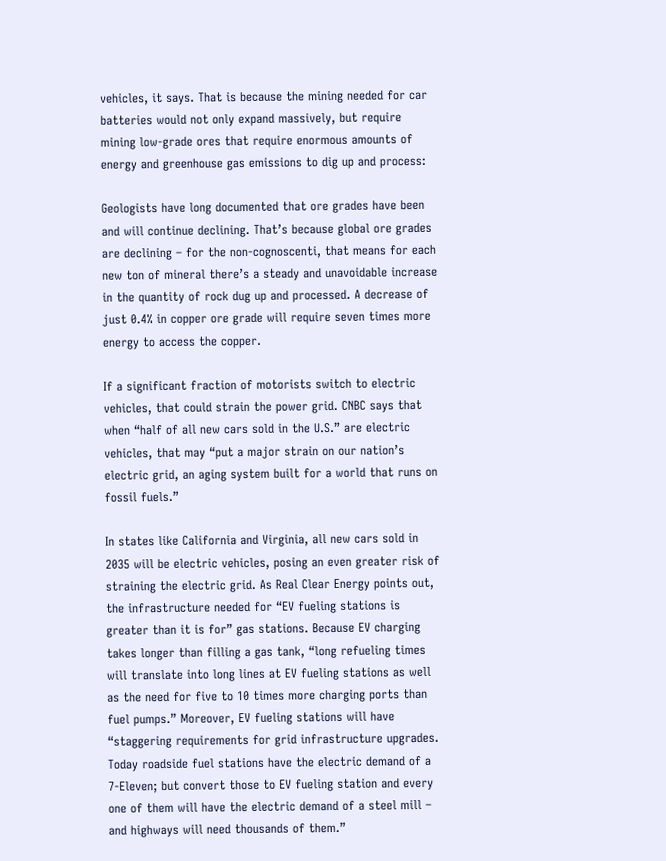vehicles, it says. That is because the mining needed for car batteries would not only expand massively, but require mining low-grade ores that require enormous amounts of energy and greenhouse gas emissions to dig up and process:

Geologists have long documented that ore grades have been and will continue declining. That’s because global ore grades are declining – for the non-cognoscenti, that means for each new ton of mineral there’s a steady and unavoidable increase in the quantity of rock dug up and processed. A decrease of just 0.4% in copper ore grade will require seven times more energy to access the copper.

If a significant fraction of motorists switch to electric vehicles, that could strain the power grid. CNBC says that when “half of all new cars sold in the U.S.” are electric vehicles, that may “put a major strain on our nation’s electric grid, an aging system built for a world that runs on fossil fuels.”

In states like California and Virginia, all new cars sold in 2035 will be electric vehicles, posing an even greater risk of straining the electric grid. As Real Clear Energy points out, the infrastructure needed for “EV fueling stations is greater than it is for” gas stations. Because EV charging takes longer than filling a gas tank, “long refueling times will translate into long lines at EV fueling stations as well as the need for five to 10 times more charging ports than fuel pumps.” Moreover, EV fueling stations will have “staggering requirements for grid infrastructure upgrades. Today roadside fuel stations have the electric demand of a 7-Eleven; but convert those to EV fueling station and every one of them will have the electric demand of a steel mill – and highways will need thousands of them.”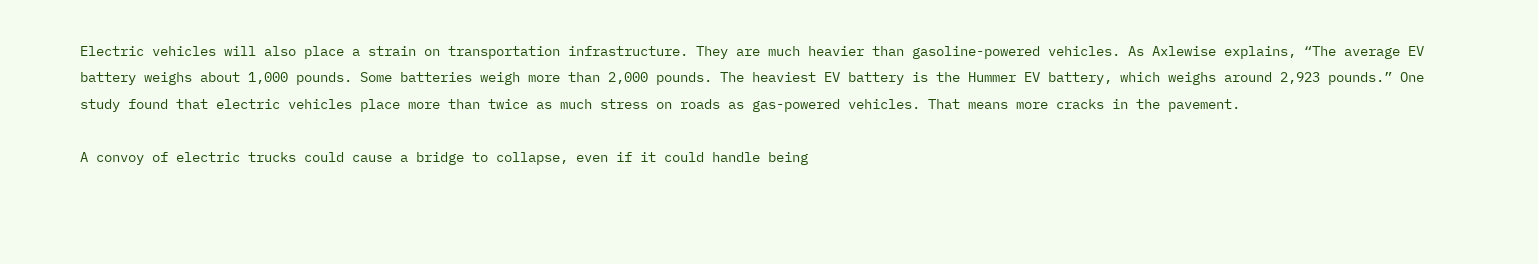Electric vehicles will also place a strain on transportation infrastructure. They are much heavier than gasoline-powered vehicles. As Axlewise explains, “The average EV battery weighs about 1,000 pounds. Some batteries weigh more than 2,000 pounds. The heaviest EV battery is the Hummer EV battery, which weighs around 2,923 pounds.” One study found that electric vehicles place more than twice as much stress on roads as gas-powered vehicles. That means more cracks in the pavement.

A convoy of electric trucks could cause a bridge to collapse, even if it could handle being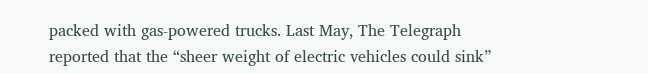packed with gas-powered trucks. Last May, The Telegraph reported that the “sheer weight of electric vehicles could sink”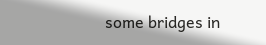some bridges in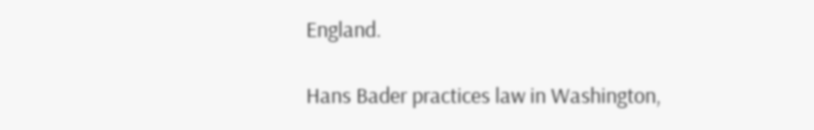England.

Hans Bader practices law in Washington,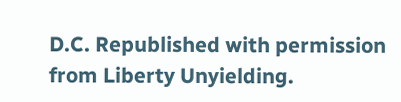D.C. Republished with permission from Liberty Unyielding.